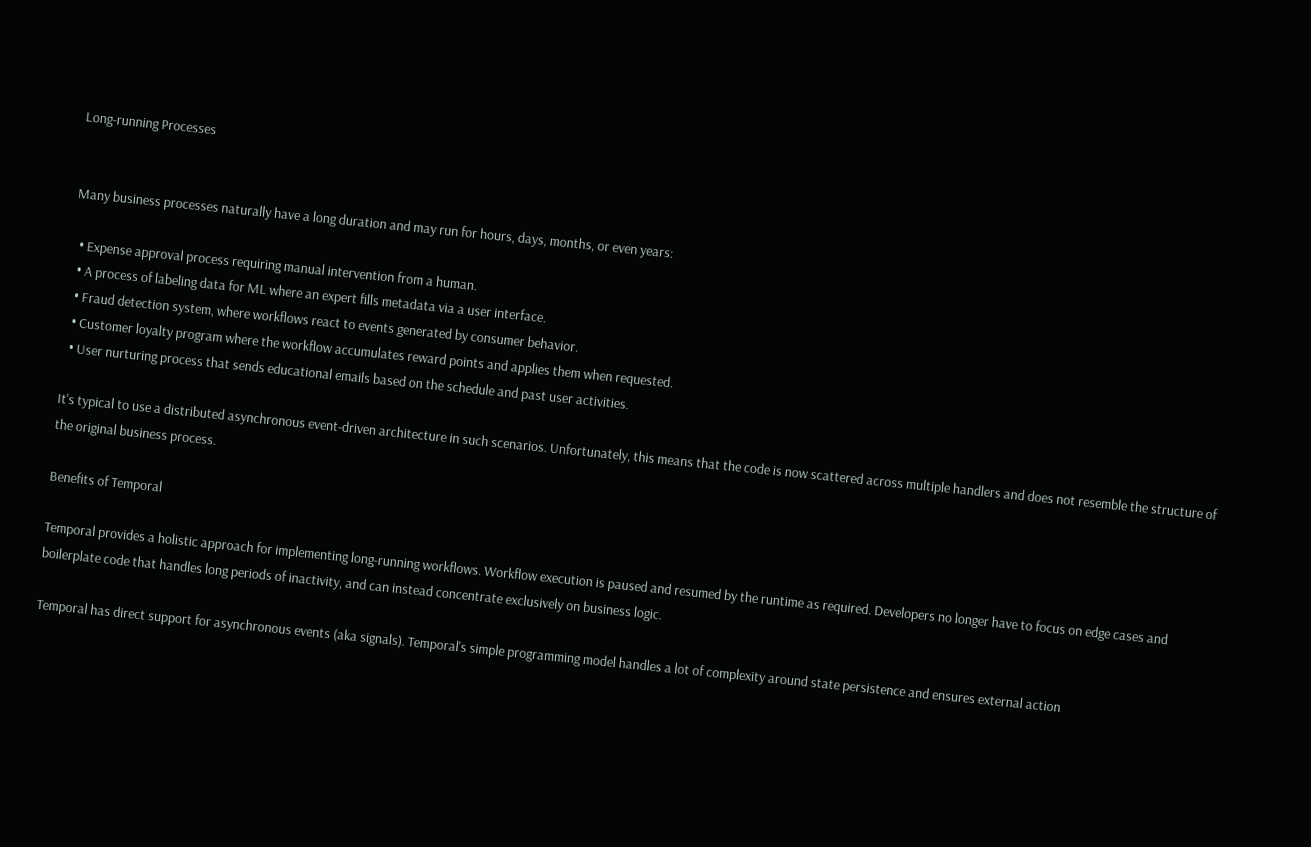Long-running Processes


Many business processes naturally have a long duration and may run for hours, days, months, or even years:

  • Expense approval process requiring manual intervention from a human.
  • A process of labeling data for ML where an expert fills metadata via a user interface.
  • Fraud detection system, where workflows react to events generated by consumer behavior.
  • Customer loyalty program where the workflow accumulates reward points and applies them when requested.
  • User nurturing process that sends educational emails based on the schedule and past user activities.

It's typical to use a distributed asynchronous event-driven architecture in such scenarios. Unfortunately, this means that the code is now scattered across multiple handlers and does not resemble the structure of the original business process.

Benefits of Temporal

Temporal provides a holistic approach for implementing long-running workflows. Workflow execution is paused and resumed by the runtime as required. Developers no longer have to focus on edge cases and boilerplate code that handles long periods of inactivity, and can instead concentrate exclusively on business logic.

Temporal has direct support for asynchronous events (aka signals). Temporal's simple programming model handles a lot of complexity around state persistence and ensures external action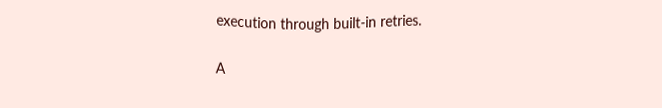execution through built-in retries.

A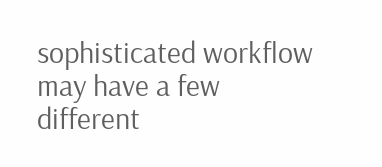sophisticated workflow may have a few different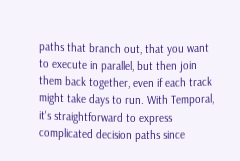paths that branch out, that you want to execute in parallel, but then join them back together, even if each track might take days to run. With Temporal, it's straightforward to express complicated decision paths since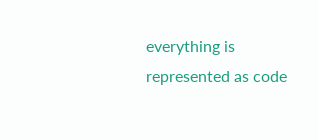everything is represented as code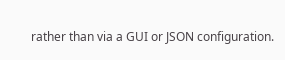rather than via a GUI or JSON configuration.